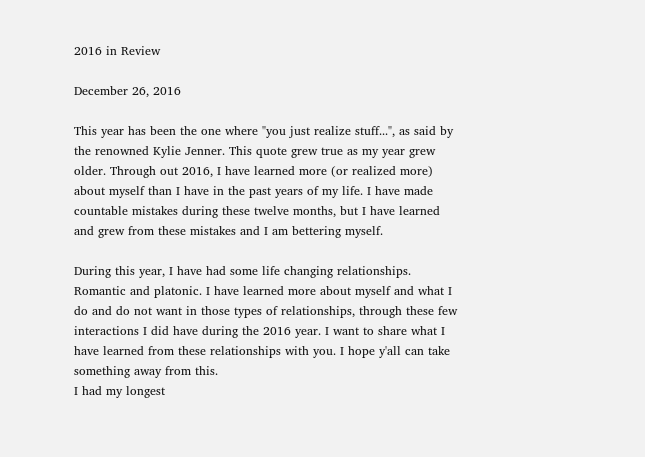2016 in Review

December 26, 2016

This year has been the one where "you just realize stuff...", as said by the renowned Kylie Jenner. This quote grew true as my year grew older. Through out 2016, I have learned more (or realized more) about myself than I have in the past years of my life. I have made countable mistakes during these twelve months, but I have learned and grew from these mistakes and I am bettering myself.

During this year, I have had some life changing relationships. Romantic and platonic. I have learned more about myself and what I do and do not want in those types of relationships, through these few interactions I did have during the 2016 year. I want to share what I have learned from these relationships with you. I hope y'all can take something away from this.
I had my longest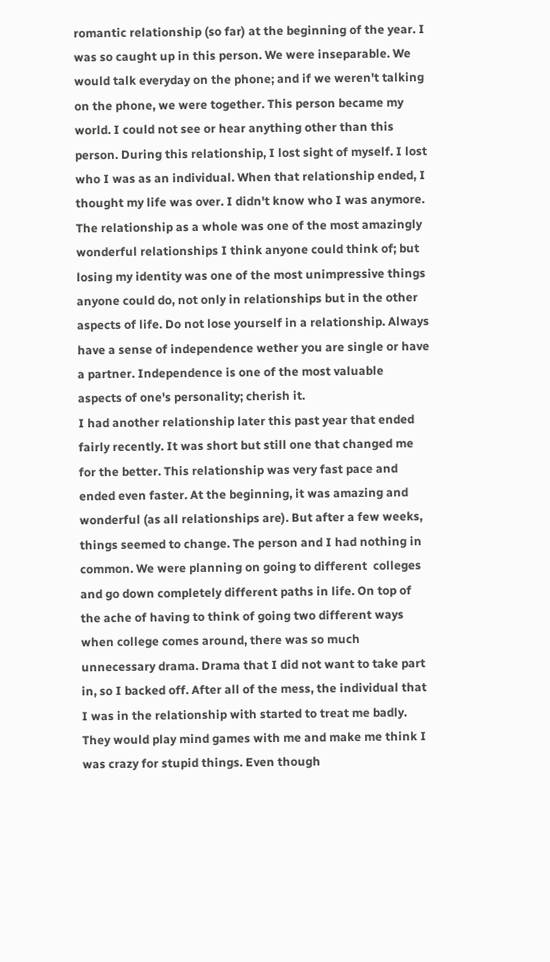romantic relationship (so far) at the beginning of the year. I was so caught up in this person. We were inseparable. We would talk everyday on the phone; and if we weren't talking on the phone, we were together. This person became my world. I could not see or hear anything other than this person. During this relationship, I lost sight of myself. I lost who I was as an individual. When that relationship ended, I thought my life was over. I didn't know who I was anymore. The relationship as a whole was one of the most amazingly wonderful relationships I think anyone could think of; but losing my identity was one of the most unimpressive things anyone could do, not only in relationships but in the other aspects of life. Do not lose yourself in a relationship. Always have a sense of independence wether you are single or have a partner. Independence is one of the most valuable aspects of one's personality; cherish it.
I had another relationship later this past year that ended fairly recently. It was short but still one that changed me for the better. This relationship was very fast pace and ended even faster. At the beginning, it was amazing and wonderful (as all relationships are). But after a few weeks, things seemed to change. The person and I had nothing in common. We were planning on going to different  colleges and go down completely different paths in life. On top of the ache of having to think of going two different ways when college comes around, there was so much unnecessary drama. Drama that I did not want to take part in, so I backed off. After all of the mess, the individual that I was in the relationship with started to treat me badly. They would play mind games with me and make me think I was crazy for stupid things. Even though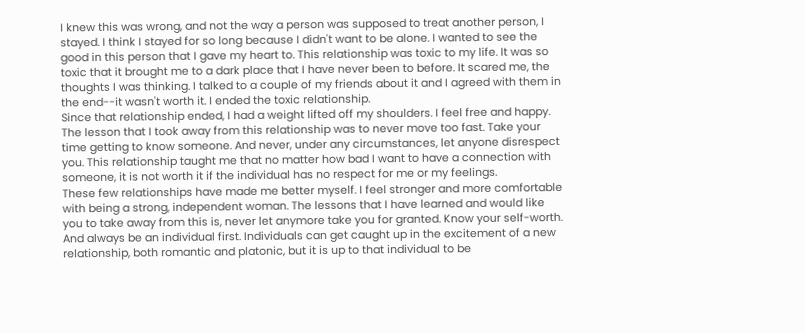I knew this was wrong, and not the way a person was supposed to treat another person, I stayed. I think I stayed for so long because I didn't want to be alone. I wanted to see the good in this person that I gave my heart to. This relationship was toxic to my life. It was so toxic that it brought me to a dark place that I have never been to before. It scared me, the thoughts I was thinking. I talked to a couple of my friends about it and I agreed with them in the end--it wasn't worth it. I ended the toxic relationship.
Since that relationship ended, I had a weight lifted off my shoulders. I feel free and happy. The lesson that I took away from this relationship was to never move too fast. Take your time getting to know someone. And never, under any circumstances, let anyone disrespect you. This relationship taught me that no matter how bad I want to have a connection with someone, it is not worth it if the individual has no respect for me or my feelings.
These few relationships have made me better myself. I feel stronger and more comfortable with being a strong, independent woman. The lessons that I have learned and would like you to take away from this is, never let anymore take you for granted. Know your self-worth. And always be an individual first. Individuals can get caught up in the excitement of a new relationship, both romantic and platonic, but it is up to that individual to be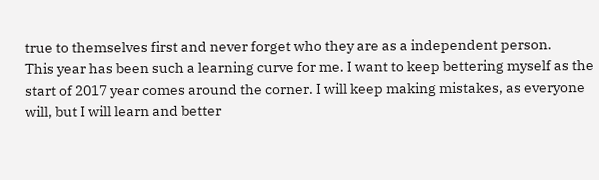true to themselves first and never forget who they are as a independent person.
This year has been such a learning curve for me. I want to keep bettering myself as the start of 2017 year comes around the corner. I will keep making mistakes, as everyone will, but I will learn and better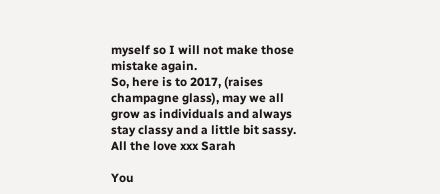myself so I will not make those mistake again.
So, here is to 2017, (raises champagne glass), may we all grow as individuals and always stay classy and a little bit sassy.
All the love xxx Sarah

You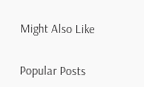Might Also Like


Popular Posts